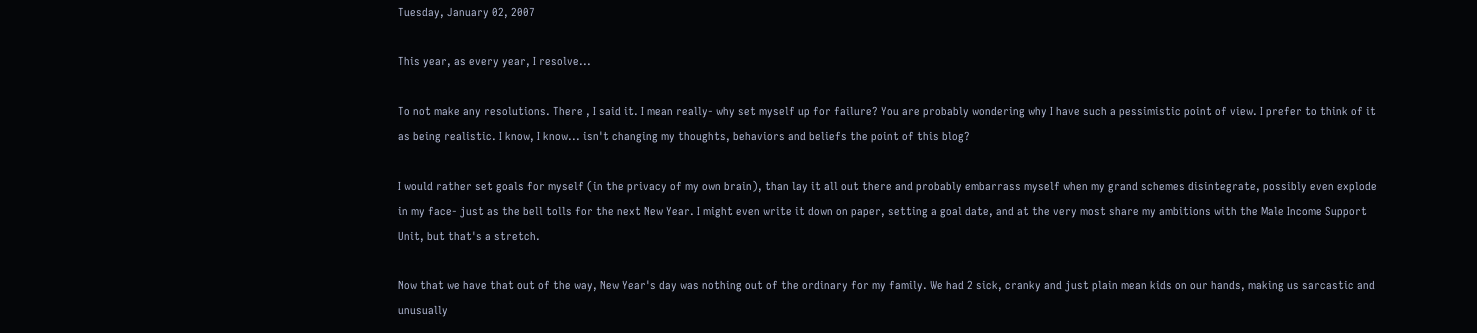Tuesday, January 02, 2007

This year, as every year, I resolve...

To not make any resolutions. There , I said it. I mean really- why set myself up for failure? You are probably wondering why I have such a pessimistic point of view. I prefer to think of it as being realistic. I know, I know... isn't changing my thoughts, behaviors and beliefs the point of this blog?

I would rather set goals for myself (in the privacy of my own brain), than lay it all out there and probably embarrass myself when my grand schemes disintegrate, possibly even explode in my face- just as the bell tolls for the next New Year. I might even write it down on paper, setting a goal date, and at the very most share my ambitions with the Male Income Support Unit, but that's a stretch.

Now that we have that out of the way, New Year's day was nothing out of the ordinary for my family. We had 2 sick, cranky and just plain mean kids on our hands, making us sarcastic and unusually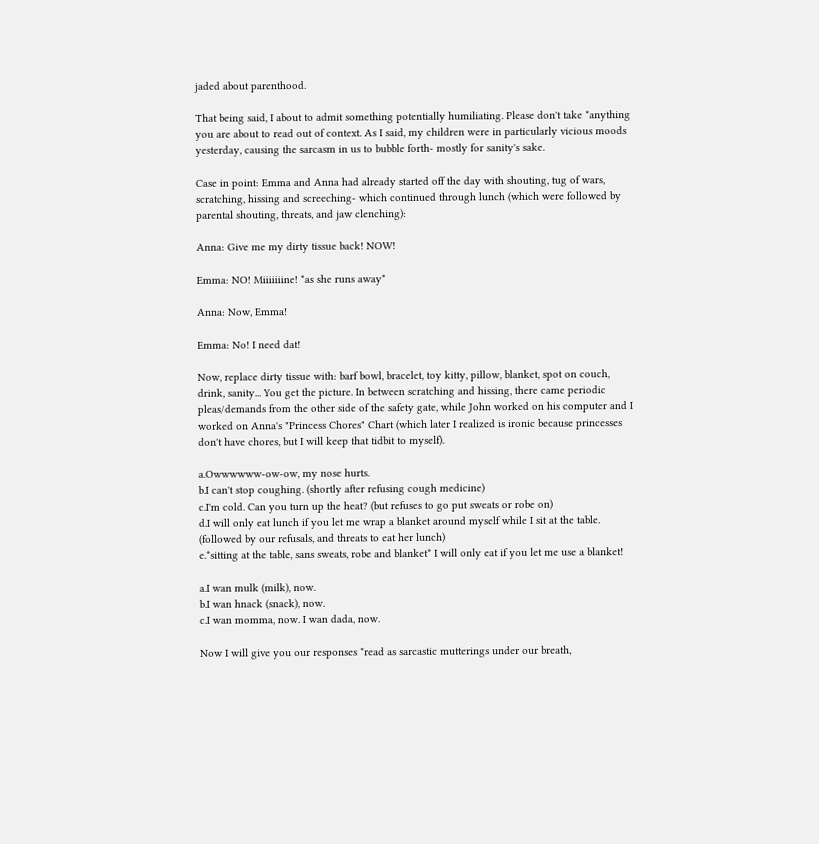jaded about parenthood.

That being said, I about to admit something potentially humiliating. Please don't take *anything you are about to read out of context. As I said, my children were in particularly vicious moods yesterday, causing the sarcasm in us to bubble forth- mostly for sanity's sake.

Case in point: Emma and Anna had already started off the day with shouting, tug of wars, scratching, hissing and screeching- which continued through lunch (which were followed by parental shouting, threats, and jaw clenching):

Anna: Give me my dirty tissue back! NOW!

Emma: NO! Miiiiiiine! *as she runs away*

Anna: Now, Emma!

Emma: No! I need dat!

Now, replace dirty tissue with: barf bowl, bracelet, toy kitty, pillow, blanket, spot on couch, drink, sanity... You get the picture. In between scratching and hissing, there came periodic pleas/demands from the other side of the safety gate, while John worked on his computer and I worked on Anna's "Princess Chores" Chart (which later I realized is ironic because princesses don't have chores, but I will keep that tidbit to myself).

a.Owwwwww-ow-ow, my nose hurts.
b.I can't stop coughing. (shortly after refusing cough medicine)
c.I'm cold. Can you turn up the heat? (but refuses to go put sweats or robe on)
d.I will only eat lunch if you let me wrap a blanket around myself while I sit at the table. (followed by our refusals, and threats to eat her lunch)
e.*sitting at the table, sans sweats, robe and blanket* I will only eat if you let me use a blanket!

a.I wan mulk (milk), now.
b.I wan hnack (snack), now.
c.I wan momma, now. I wan dada, now.

Now I will give you our responses *read as sarcastic mutterings under our breath,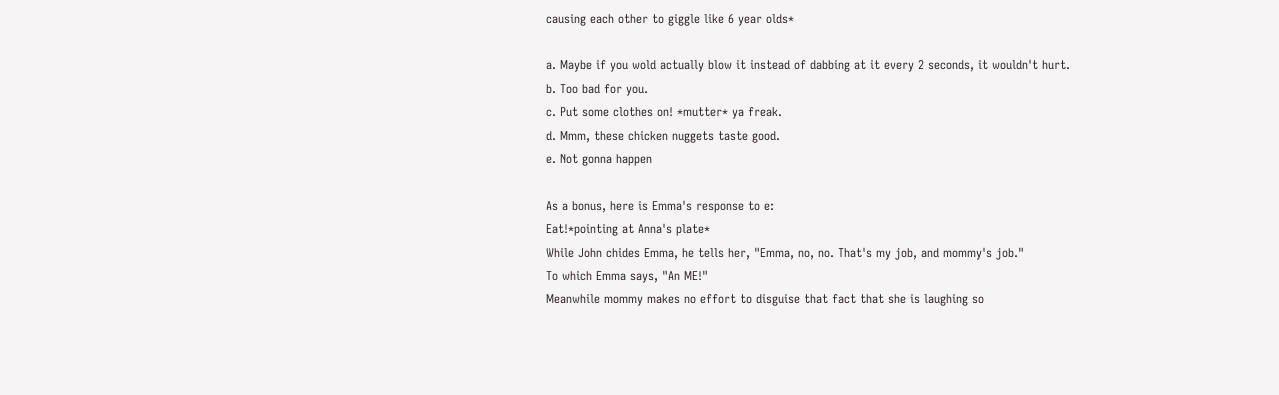causing each other to giggle like 6 year olds*

a. Maybe if you wold actually blow it instead of dabbing at it every 2 seconds, it wouldn't hurt.
b. Too bad for you.
c. Put some clothes on! *mutter* ya freak.
d. Mmm, these chicken nuggets taste good.
e. Not gonna happen

As a bonus, here is Emma's response to e:
Eat!*pointing at Anna's plate*
While John chides Emma, he tells her, "Emma, no, no. That's my job, and mommy's job."
To which Emma says, "An ME!"
Meanwhile mommy makes no effort to disguise that fact that she is laughing so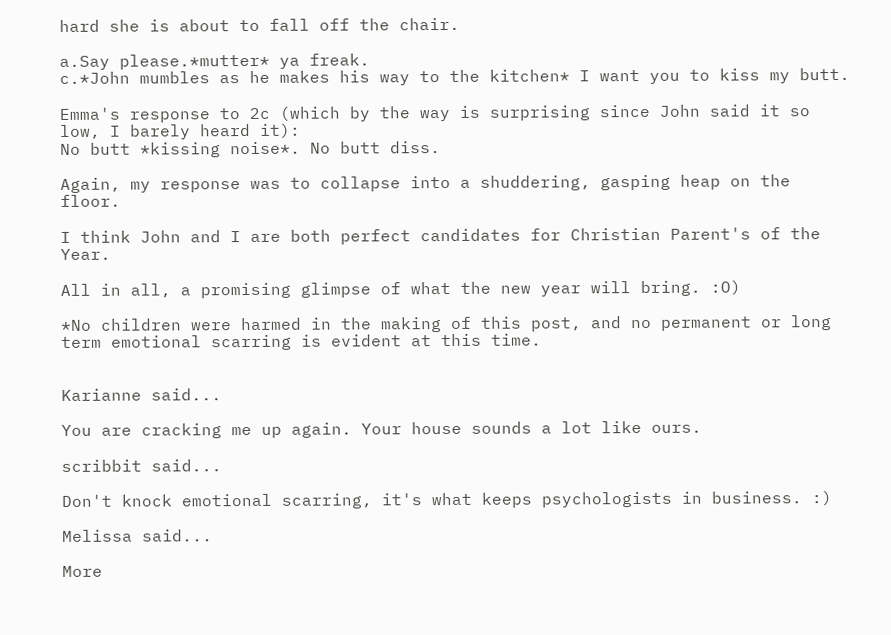hard she is about to fall off the chair.

a.Say please.*mutter* ya freak.
c.*John mumbles as he makes his way to the kitchen* I want you to kiss my butt.

Emma's response to 2c (which by the way is surprising since John said it so low, I barely heard it):
No butt *kissing noise*. No butt diss.

Again, my response was to collapse into a shuddering, gasping heap on the floor.

I think John and I are both perfect candidates for Christian Parent's of the Year.

All in all, a promising glimpse of what the new year will bring. :O)

*No children were harmed in the making of this post, and no permanent or long term emotional scarring is evident at this time.


Karianne said...

You are cracking me up again. Your house sounds a lot like ours.

scribbit said...

Don't knock emotional scarring, it's what keeps psychologists in business. :)

Melissa said...

More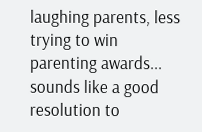laughing parents, less trying to win parenting awards... sounds like a good resolution to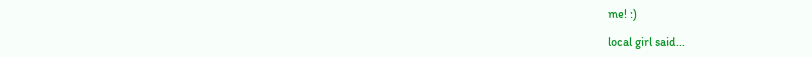me! :)

local girl said...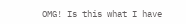OMG! Is this what I have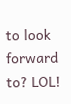to look forward to? LOL!